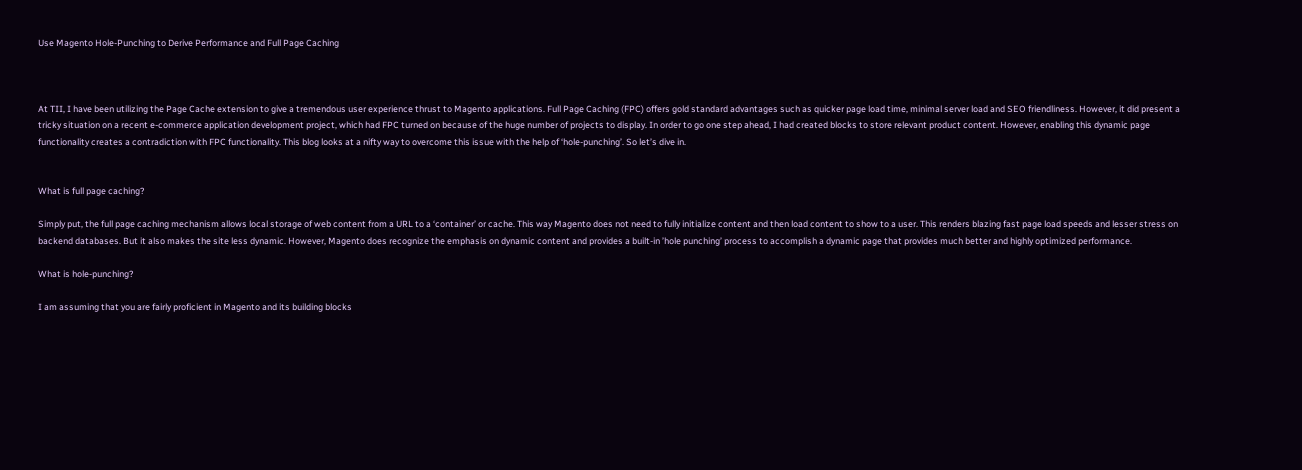Use Magento Hole-Punching to Derive Performance and Full Page Caching



At TII, I have been utilizing the Page Cache extension to give a tremendous user experience thrust to Magento applications. Full Page Caching (FPC) offers gold standard advantages such as quicker page load time, minimal server load and SEO friendliness. However, it did present a tricky situation on a recent e-commerce application development project, which had FPC turned on because of the huge number of projects to display. In order to go one step ahead, I had created blocks to store relevant product content. However, enabling this dynamic page functionality creates a contradiction with FPC functionality. This blog looks at a nifty way to overcome this issue with the help of ‘hole-punching’. So let’s dive in.


What is full page caching?

Simply put, the full page caching mechanism allows local storage of web content from a URL to a ‘container’ or cache. This way Magento does not need to fully initialize content and then load content to show to a user. This renders blazing fast page load speeds and lesser stress on backend databases. But it also makes the site less dynamic. However, Magento does recognize the emphasis on dynamic content and provides a built-in ’hole punching’ process to accomplish a dynamic page that provides much better and highly optimized performance.

What is hole-punching?

I am assuming that you are fairly proficient in Magento and its building blocks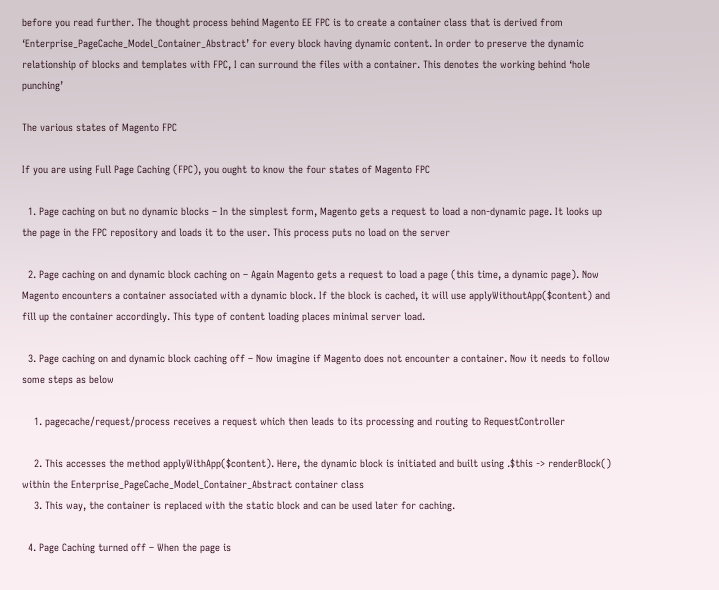before you read further. The thought process behind Magento EE FPC is to create a container class that is derived from ‘Enterprise_PageCache_Model_Container_Abstract’ for every block having dynamic content. In order to preserve the dynamic relationship of blocks and templates with FPC, I can surround the files with a container. This denotes the working behind ‘hole punching’

The various states of Magento FPC

If you are using Full Page Caching (FPC), you ought to know the four states of Magento FPC

  1. Page caching on but no dynamic blocks – In the simplest form, Magento gets a request to load a non-dynamic page. It looks up the page in the FPC repository and loads it to the user. This process puts no load on the server

  2. Page caching on and dynamic block caching on – Again Magento gets a request to load a page (this time, a dynamic page). Now Magento encounters a container associated with a dynamic block. If the block is cached, it will use applyWithoutApp($content) and fill up the container accordingly. This type of content loading places minimal server load.

  3. Page caching on and dynamic block caching off – Now imagine if Magento does not encounter a container. Now it needs to follow some steps as below

    1. pagecache/request/process receives a request which then leads to its processing and routing to RequestController

    2. This accesses the method applyWithApp($content). Here, the dynamic block is initiated and built using .$this -> renderBlock() within the Enterprise_PageCache_Model_Container_Abstract container class
    3. This way, the container is replaced with the static block and can be used later for caching.

  4. Page Caching turned off – When the page is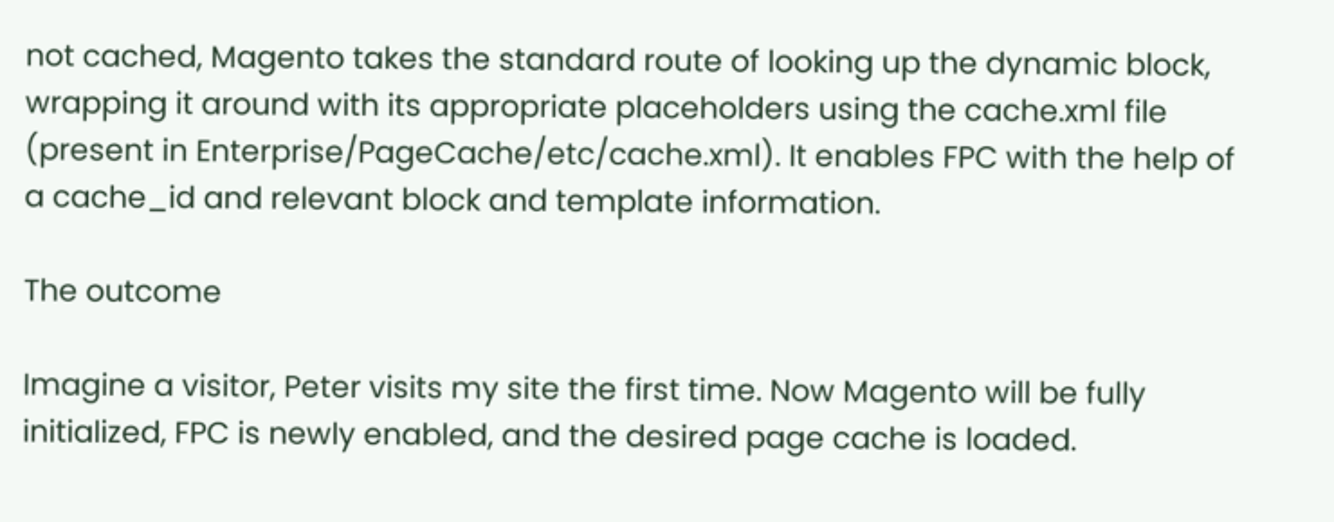not cached, Magento takes the standard route of looking up the dynamic block, wrapping it around with its appropriate placeholders using the cache.xml file (present in Enterprise/PageCache/etc/cache.xml). It enables FPC with the help of a cache_id and relevant block and template information.

The outcome

Imagine a visitor, Peter visits my site the first time. Now Magento will be fully initialized, FPC is newly enabled, and the desired page cache is loaded.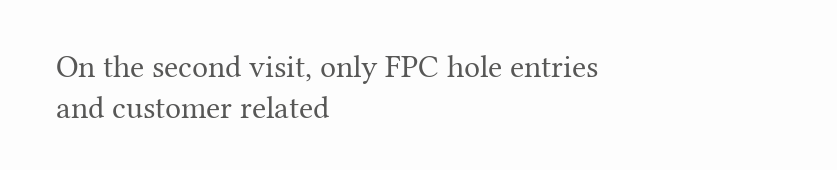On the second visit, only FPC hole entries and customer related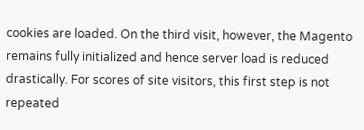cookies are loaded. On the third visit, however, the Magento remains fully initialized and hence server load is reduced drastically. For scores of site visitors, this first step is not repeated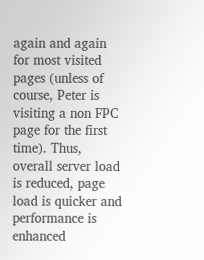again and again for most visited pages (unless of course, Peter is visiting a non FPC page for the first time). Thus, overall server load is reduced, page load is quicker and performance is enhanced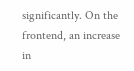significantly. On the frontend, an increase in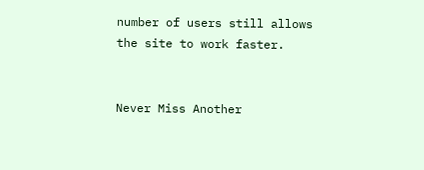number of users still allows the site to work faster.


Never Miss Another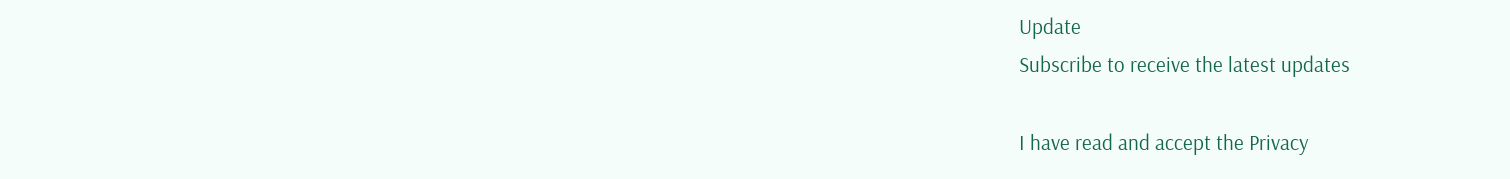Update
Subscribe to receive the latest updates

I have read and accept the Privacy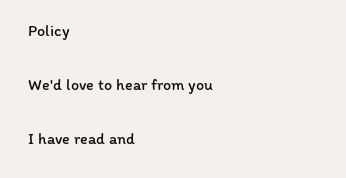Policy

We'd love to hear from you

I have read and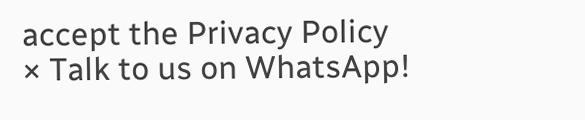accept the Privacy Policy
× Talk to us on WhatsApp!